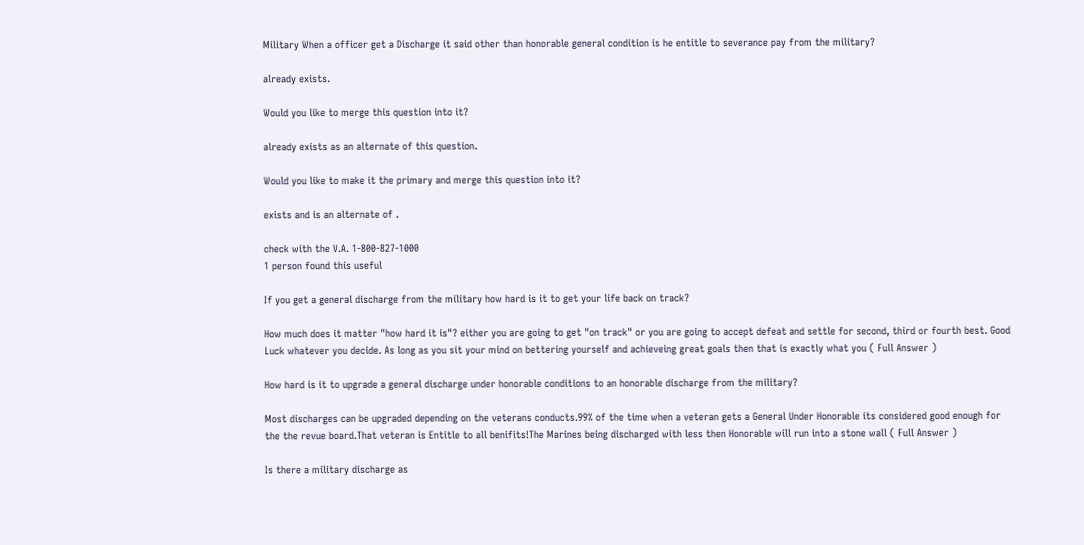Military When a officer get a Discharge it said other than honorable general condition is he entitle to severance pay from the military?

already exists.

Would you like to merge this question into it?

already exists as an alternate of this question.

Would you like to make it the primary and merge this question into it?

exists and is an alternate of .

check with the V.A. 1-800-827-1000
1 person found this useful

If you get a general discharge from the military how hard is it to get your life back on track?

How much does it matter "how hard it is"? either you are going to get "on track" or you are going to accept defeat and settle for second, third or fourth best. Good Luck whatever you decide. As long as you sit your mind on bettering yourself and achieveing great goals then that is exactly what you ( Full Answer )

How hard is it to upgrade a general discharge under honorable conditions to an honorable discharge from the military?

Most discharges can be upgraded depending on the veterans conducts.99% of the time when a veteran gets a General Under Honorable its considered good enough for the the revue board.That veteran is Entitle to all benifits!The Marines being discharged with less then Honorable will run into a stone wall ( Full Answer )

Is there a military discharge as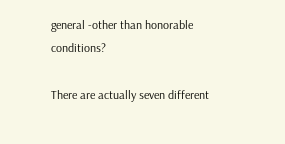general -other than honorable conditions?

There are actually seven different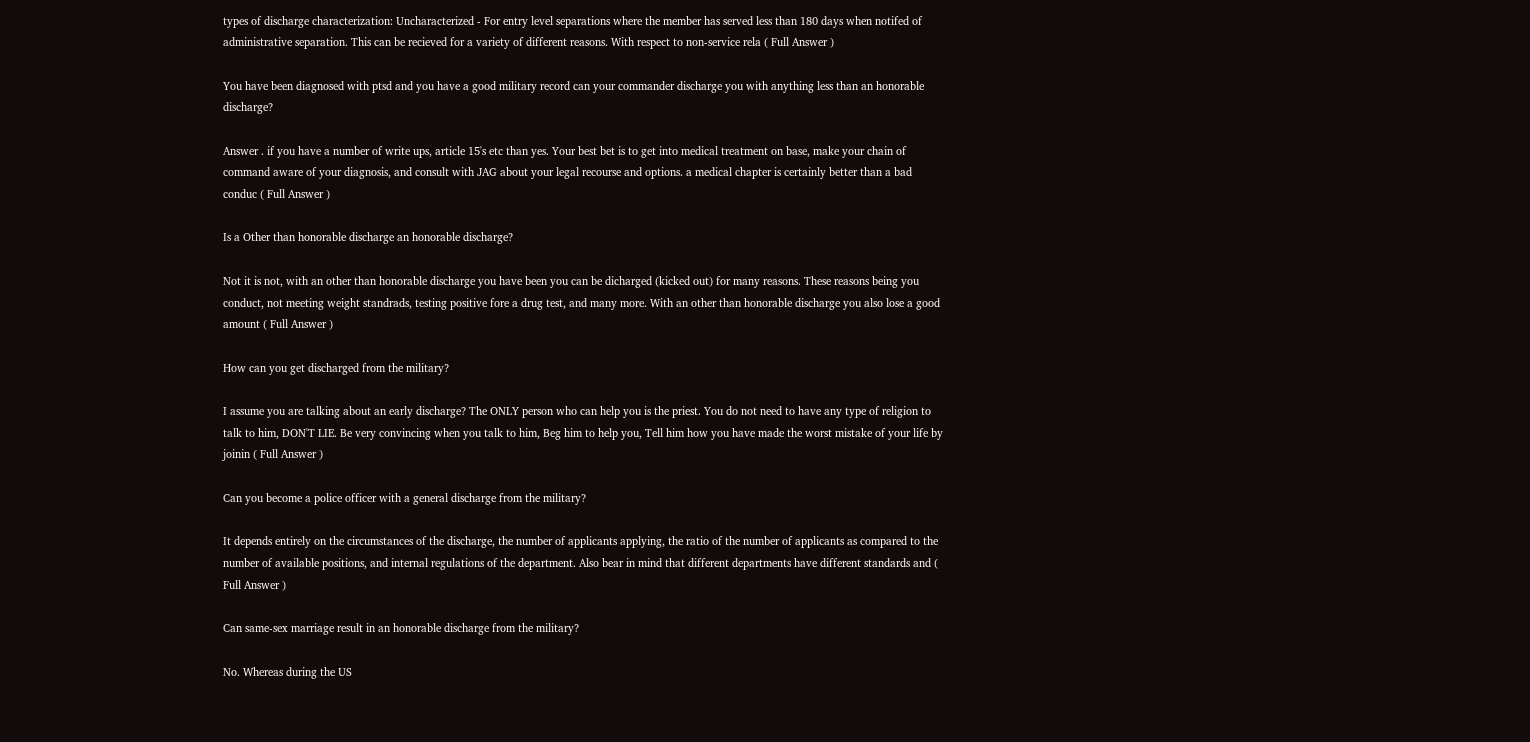types of discharge characterization: Uncharacterized - For entry level separations where the member has served less than 180 days when notifed of administrative separation. This can be recieved for a variety of different reasons. With respect to non-service rela ( Full Answer )

You have been diagnosed with ptsd and you have a good military record can your commander discharge you with anything less than an honorable discharge?

Answer . if you have a number of write ups, article 15's etc than yes. Your best bet is to get into medical treatment on base, make your chain of command aware of your diagnosis, and consult with JAG about your legal recourse and options. a medical chapter is certainly better than a bad conduc ( Full Answer )

Is a Other than honorable discharge an honorable discharge?

Not it is not, with an other than honorable discharge you have been you can be dicharged (kicked out) for many reasons. These reasons being you conduct, not meeting weight standrads, testing positive fore a drug test, and many more. With an other than honorable discharge you also lose a good amount ( Full Answer )

How can you get discharged from the military?

I assume you are talking about an early discharge? The ONLY person who can help you is the priest. You do not need to have any type of religion to talk to him, DON'T LIE. Be very convincing when you talk to him, Beg him to help you, Tell him how you have made the worst mistake of your life by joinin ( Full Answer )

Can you become a police officer with a general discharge from the military?

It depends entirely on the circumstances of the discharge, the number of applicants applying, the ratio of the number of applicants as compared to the number of available positions, and internal regulations of the department. Also bear in mind that different departments have different standards and ( Full Answer )

Can same-sex marriage result in an honorable discharge from the military?

No. Whereas during the US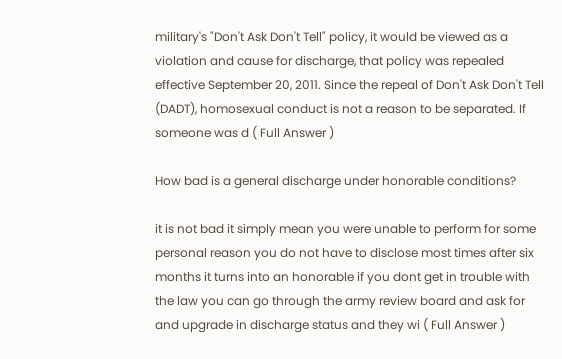military's "Don't Ask Don't Tell" policy, it would be viewed as a violation and cause for discharge, that policy was repealed effective September 20, 2011. Since the repeal of Don't Ask Don't Tell (DADT), homosexual conduct is not a reason to be separated. If someone was d ( Full Answer )

How bad is a general discharge under honorable conditions?

it is not bad it simply mean you were unable to perform for some personal reason you do not have to disclose most times after six months it turns into an honorable if you dont get in trouble with the law you can go through the army review board and ask for and upgrade in discharge status and they wi ( Full Answer )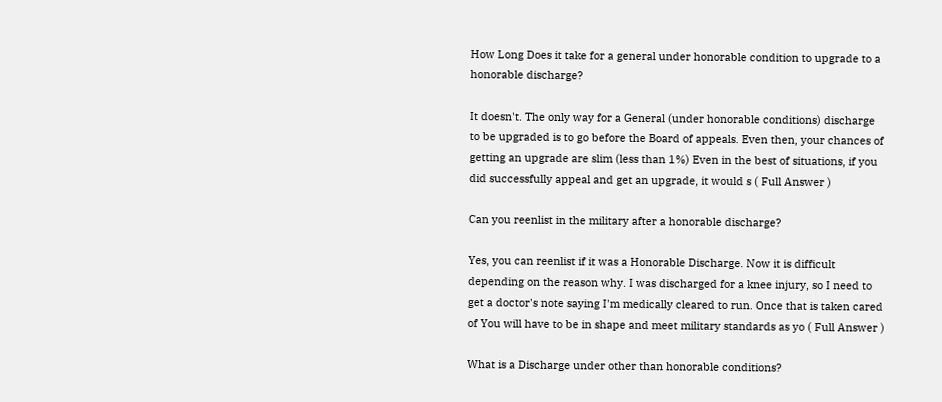How Long Does it take for a general under honorable condition to upgrade to a honorable discharge?

It doesn't. The only way for a General (under honorable conditions) discharge to be upgraded is to go before the Board of appeals. Even then, your chances of getting an upgrade are slim (less than 1%) Even in the best of situations, if you did successfully appeal and get an upgrade, it would s ( Full Answer )

Can you reenlist in the military after a honorable discharge?

Yes, you can reenlist if it was a Honorable Discharge. Now it is difficult depending on the reason why. I was discharged for a knee injury, so I need to get a doctor's note saying I'm medically cleared to run. Once that is taken cared of You will have to be in shape and meet military standards as yo ( Full Answer )

What is a Discharge under other than honorable conditions?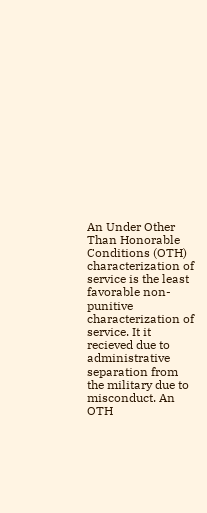An Under Other Than Honorable Conditions (OTH) characterization of service is the least favorable non-punitive characterization of service. It it recieved due to administrative separation from the military due to misconduct. An OTH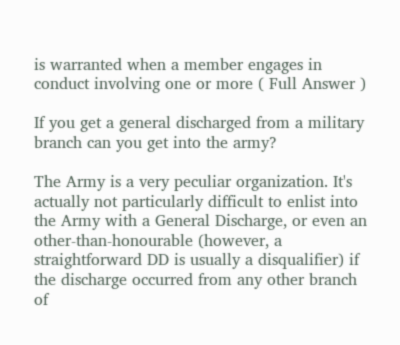is warranted when a member engages in conduct involving one or more ( Full Answer )

If you get a general discharged from a military branch can you get into the army?

The Army is a very peculiar organization. It's actually not particularly difficult to enlist into the Army with a General Discharge, or even an other-than-honourable (however, a straightforward DD is usually a disqualifier) if the discharge occurred from any other branch of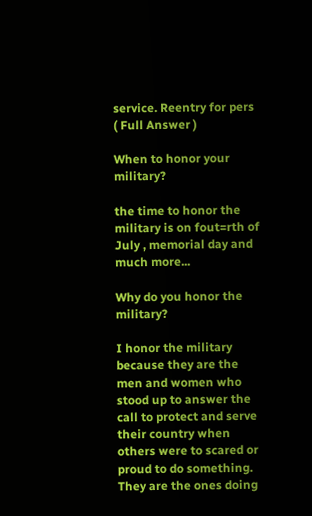service. Reentry for pers ( Full Answer )

When to honor your military?

the time to honor the military is on fout=rth of July , memorial day and much more...

Why do you honor the military?

I honor the military because they are the men and women who stood up to answer the call to protect and serve their country when others were to scared or proud to do something. They are the ones doing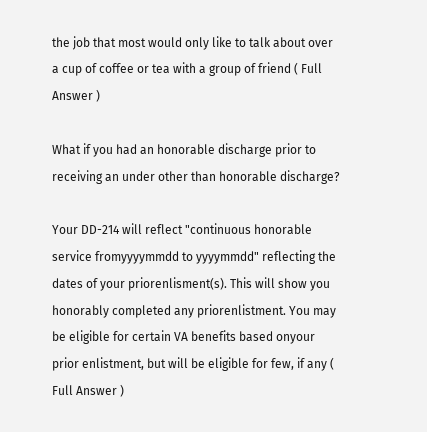the job that most would only like to talk about over a cup of coffee or tea with a group of friend ( Full Answer )

What if you had an honorable discharge prior to receiving an under other than honorable discharge?

Your DD-214 will reflect "continuous honorable service fromyyyymmdd to yyyymmdd" reflecting the dates of your priorenlisment(s). This will show you honorably completed any priorenlistment. You may be eligible for certain VA benefits based onyour prior enlistment, but will be eligible for few, if any ( Full Answer )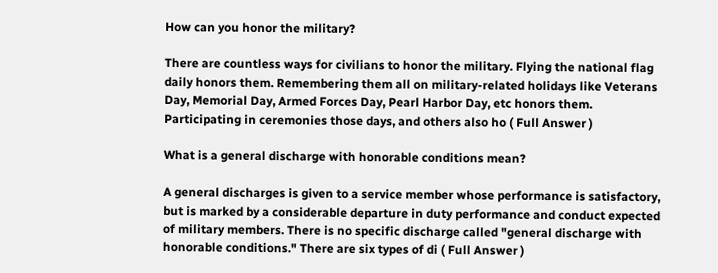How can you honor the military?

There are countless ways for civilians to honor the military. Flying the national flag daily honors them. Remembering them all on military-related holidays like Veterans Day, Memorial Day, Armed Forces Day, Pearl Harbor Day, etc honors them. Participating in ceremonies those days, and others also ho ( Full Answer )

What is a general discharge with honorable conditions mean?

A general discharges is given to a service member whose performance is satisfactory, but is marked by a considerable departure in duty performance and conduct expected of military members. There is no specific discharge called "general discharge with honorable conditions." There are six types of di ( Full Answer )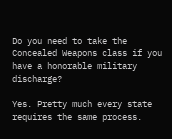Do you need to take the Concealed Weapons class if you have a honorable military discharge?

Yes. Pretty much every state requires the same process.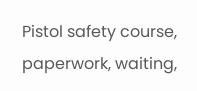Pistol safety course, paperwork, waiting,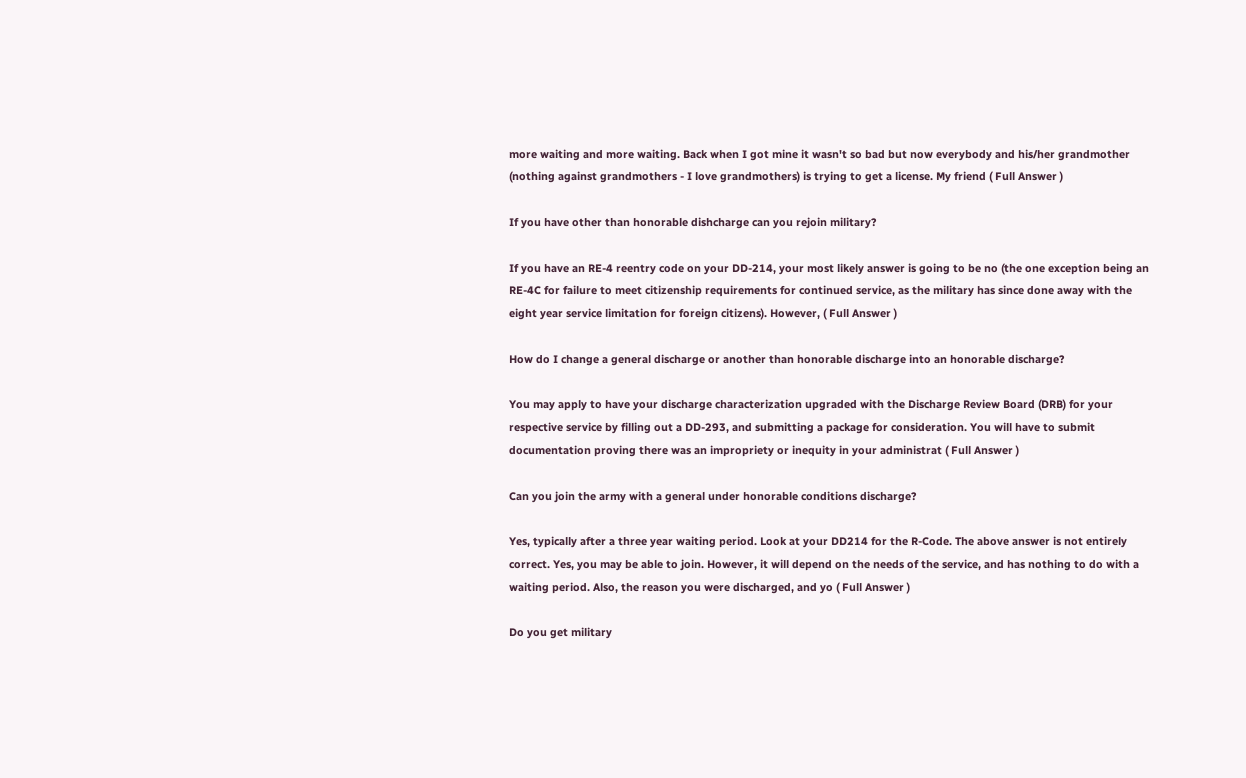more waiting and more waiting. Back when I got mine it wasn't so bad but now everybody and his/her grandmother (nothing against grandmothers - I love grandmothers) is trying to get a license. My friend ( Full Answer )

If you have other than honorable dishcharge can you rejoin military?

If you have an RE-4 reentry code on your DD-214, your most likely answer is going to be no (the one exception being an RE-4C for failure to meet citizenship requirements for continued service, as the military has since done away with the eight year service limitation for foreign citizens). However, ( Full Answer )

How do I change a general discharge or another than honorable discharge into an honorable discharge?

You may apply to have your discharge characterization upgraded with the Discharge Review Board (DRB) for your respective service by filling out a DD-293, and submitting a package for consideration. You will have to submit documentation proving there was an impropriety or inequity in your administrat ( Full Answer )

Can you join the army with a general under honorable conditions discharge?

Yes, typically after a three year waiting period. Look at your DD214 for the R-Code. The above answer is not entirely correct. Yes, you may be able to join. However, it will depend on the needs of the service, and has nothing to do with a waiting period. Also, the reason you were discharged, and yo ( Full Answer )

Do you get military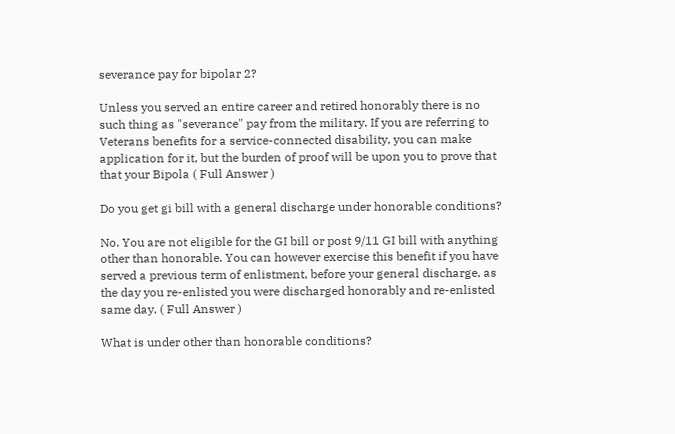severance pay for bipolar 2?

Unless you served an entire career and retired honorably there is no such thing as "severance" pay from the military. If you are referring to Veterans benefits for a service-connected disability, you can make application for it, but the burden of proof will be upon you to prove that that your Bipola ( Full Answer )

Do you get gi bill with a general discharge under honorable conditions?

No. You are not eligible for the GI bill or post 9/11 GI bill with anything other than honorable. You can however exercise this benefit if you have served a previous term of enlistment, before your general discharge, as the day you re-enlisted you were discharged honorably and re-enlisted same day. ( Full Answer )

What is under other than honorable conditions?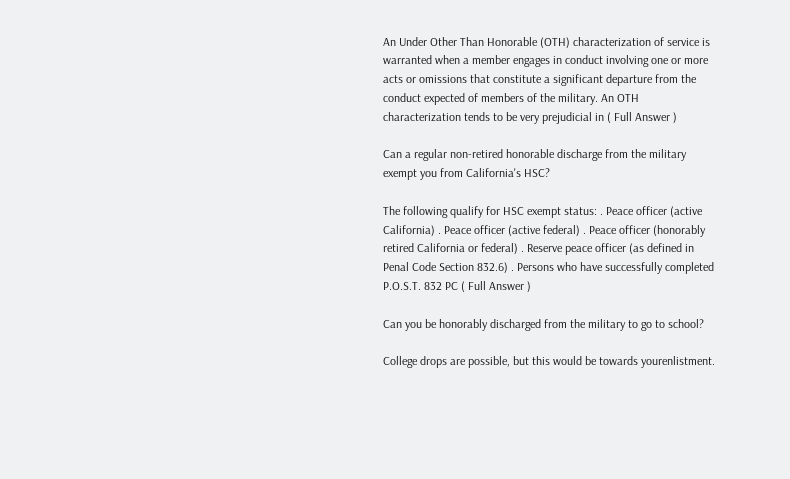An Under Other Than Honorable (OTH) characterization of service is warranted when a member engages in conduct involving one or more acts or omissions that constitute a significant departure from the conduct expected of members of the military. An OTH characterization tends to be very prejudicial in ( Full Answer )

Can a regular non-retired honorable discharge from the military exempt you from California's HSC?

The following qualify for HSC exempt status: . Peace officer (active California) . Peace officer (active federal) . Peace officer (honorably retired California or federal) . Reserve peace officer (as defined in Penal Code Section 832.6) . Persons who have successfully completed P.O.S.T. 832 PC ( Full Answer )

Can you be honorably discharged from the military to go to school?

College drops are possible, but this would be towards yourenlistment.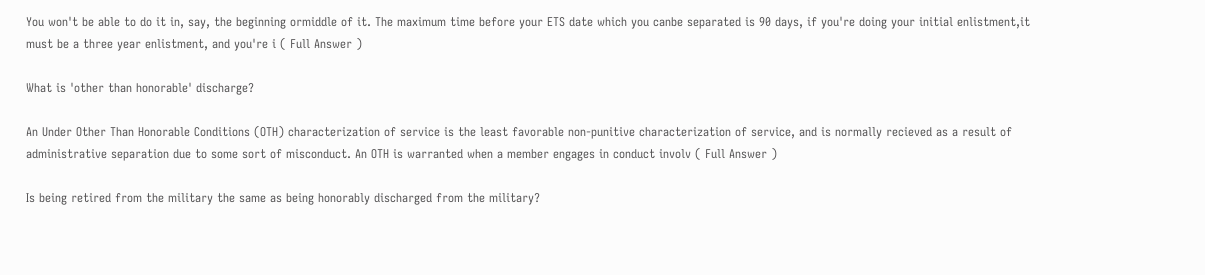You won't be able to do it in, say, the beginning ormiddle of it. The maximum time before your ETS date which you canbe separated is 90 days, if you're doing your initial enlistment,it must be a three year enlistment, and you're i ( Full Answer )

What is 'other than honorable' discharge?

An Under Other Than Honorable Conditions (OTH) characterization of service is the least favorable non-punitive characterization of service, and is normally recieved as a result of administrative separation due to some sort of misconduct. An OTH is warranted when a member engages in conduct involv ( Full Answer )

Is being retired from the military the same as being honorably discharged from the military?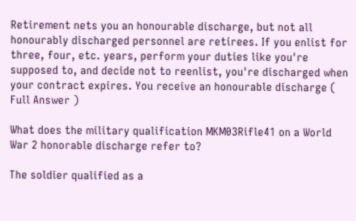Retirement nets you an honourable discharge, but not all honourably discharged personnel are retirees. If you enlist for three, four, etc. years, perform your duties like you're supposed to, and decide not to reenlist, you're discharged when your contract expires. You receive an honourable discharge ( Full Answer )

What does the military qualification MKM03Rifle41 on a World War 2 honorable discharge refer to?

The soldier qualified as a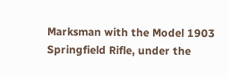Marksman with the Model 1903 Springfield Rifle, under the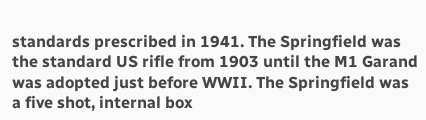standards prescribed in 1941. The Springfield was the standard US rifle from 1903 until the M1 Garand was adopted just before WWII. The Springfield was a five shot, internal box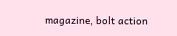magazine, bolt action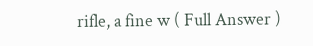rifle, a fine w ( Full Answer )